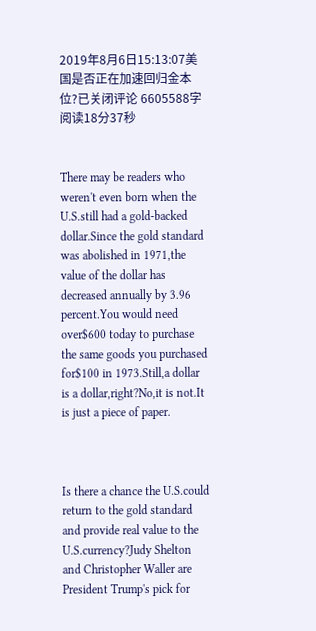2019年8月6日15:13:07美国是否正在加速回归金本位?已关闭评论 6605588字阅读18分37秒


There may be readers who weren't even born when the U.S.still had a gold-backed dollar.Since the gold standard was abolished in 1971,the value of the dollar has decreased annually by 3.96 percent.You would need over$600 today to purchase the same goods you purchased for$100 in 1973.Still,a dollar is a dollar,right?No,it is not.It is just a piece of paper.



Is there a chance the U.S.could return to the gold standard and provide real value to the U.S.currency?Judy Shelton and Christopher Waller are President Trump's pick for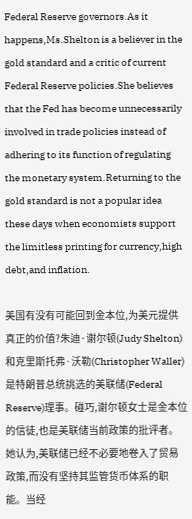Federal Reserve governors.As it happens,Ms.Shelton is a believer in the gold standard and a critic of current Federal Reserve policies.She believes that the Fed has become unnecessarily involved in trade policies instead of adhering to its function of regulating the monetary system.Returning to the gold standard is not a popular idea these days when economists support the limitless printing for currency,high debt,and inflation.

美国有没有可能回到金本位,为美元提供真正的价值?朱迪·谢尔顿(Judy Shelton)和克里斯托弗·沃勒(Christopher Waller)是特朗普总统挑选的美联储(Federal Reserve)理事。碰巧,谢尔顿女士是金本位的信徒,也是美联储当前政策的批评者。她认为,美联储已经不必要地卷入了贸易政策,而没有坚持其监管货币体系的职能。当经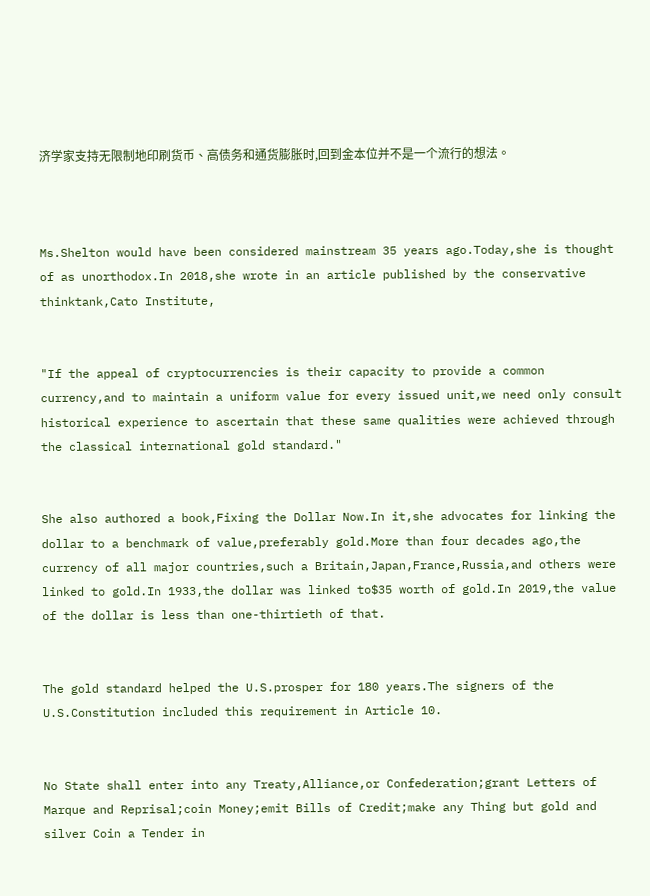济学家支持无限制地印刷货币、高债务和通货膨胀时,回到金本位并不是一个流行的想法。



Ms.Shelton would have been considered mainstream 35 years ago.Today,she is thought of as unorthodox.In 2018,she wrote in an article published by the conservative thinktank,Cato Institute,


"If the appeal of cryptocurrencies is their capacity to provide a common currency,and to maintain a uniform value for every issued unit,we need only consult historical experience to ascertain that these same qualities were achieved through the classical international gold standard."


She also authored a book,Fixing the Dollar Now.In it,she advocates for linking the dollar to a benchmark of value,preferably gold.More than four decades ago,the currency of all major countries,such a Britain,Japan,France,Russia,and others were linked to gold.In 1933,the dollar was linked to$35 worth of gold.In 2019,the value of the dollar is less than one-thirtieth of that.


The gold standard helped the U.S.prosper for 180 years.The signers of the U.S.Constitution included this requirement in Article 10.


No State shall enter into any Treaty,Alliance,or Confederation;grant Letters of Marque and Reprisal;coin Money;emit Bills of Credit;make any Thing but gold and silver Coin a Tender in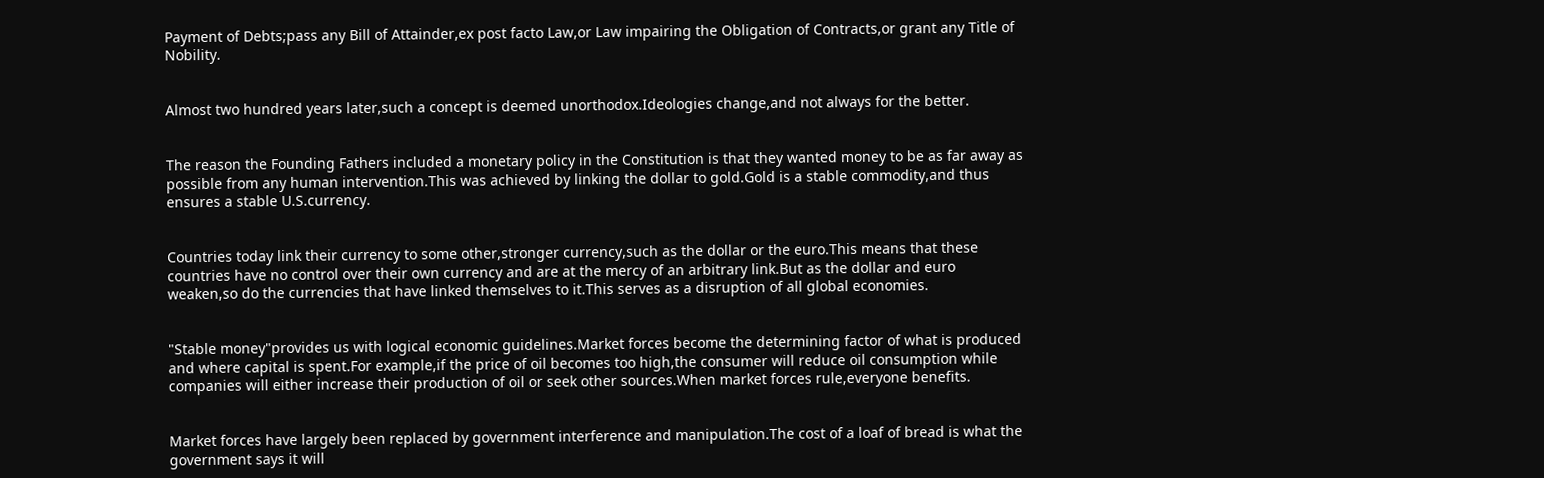Payment of Debts;pass any Bill of Attainder,ex post facto Law,or Law impairing the Obligation of Contracts,or grant any Title of Nobility.


Almost two hundred years later,such a concept is deemed unorthodox.Ideologies change,and not always for the better.


The reason the Founding Fathers included a monetary policy in the Constitution is that they wanted money to be as far away as possible from any human intervention.This was achieved by linking the dollar to gold.Gold is a stable commodity,and thus ensures a stable U.S.currency.


Countries today link their currency to some other,stronger currency,such as the dollar or the euro.This means that these countries have no control over their own currency and are at the mercy of an arbitrary link.But as the dollar and euro weaken,so do the currencies that have linked themselves to it.This serves as a disruption of all global economies.


"Stable money"provides us with logical economic guidelines.Market forces become the determining factor of what is produced and where capital is spent.For example,if the price of oil becomes too high,the consumer will reduce oil consumption while companies will either increase their production of oil or seek other sources.When market forces rule,everyone benefits.


Market forces have largely been replaced by government interference and manipulation.The cost of a loaf of bread is what the government says it will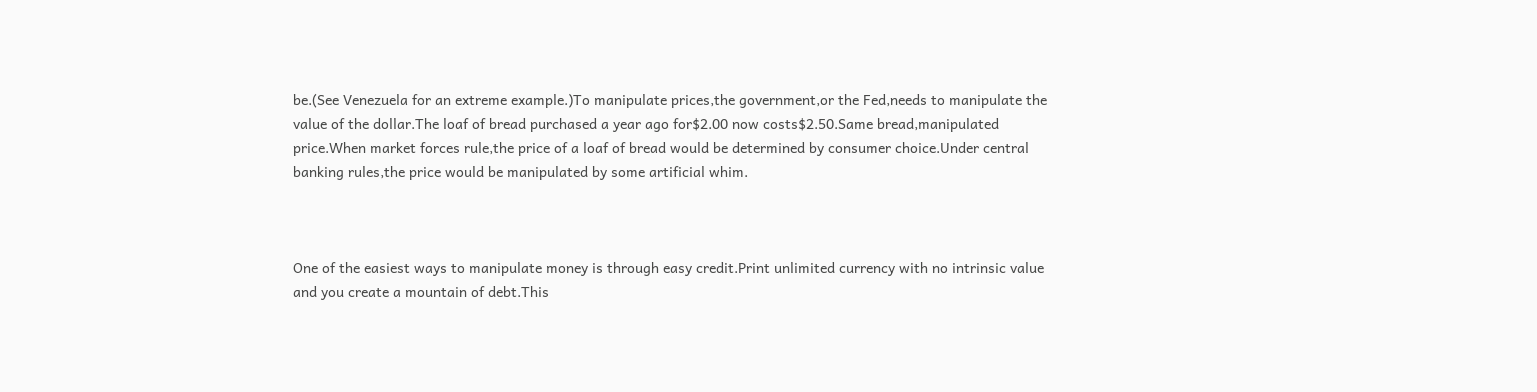be.(See Venezuela for an extreme example.)To manipulate prices,the government,or the Fed,needs to manipulate the value of the dollar.The loaf of bread purchased a year ago for$2.00 now costs$2.50.Same bread,manipulated price.When market forces rule,the price of a loaf of bread would be determined by consumer choice.Under central banking rules,the price would be manipulated by some artificial whim.



One of the easiest ways to manipulate money is through easy credit.Print unlimited currency with no intrinsic value and you create a mountain of debt.This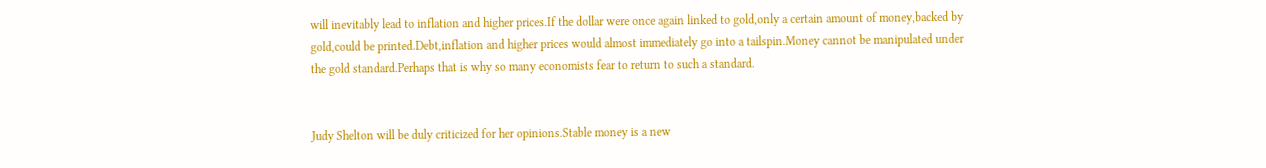will inevitably lead to inflation and higher prices.If the dollar were once again linked to gold,only a certain amount of money,backed by gold,could be printed.Debt,inflation and higher prices would almost immediately go into a tailspin.Money cannot be manipulated under the gold standard.Perhaps that is why so many economists fear to return to such a standard.


Judy Shelton will be duly criticized for her opinions.Stable money is a new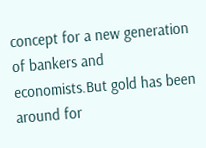concept for a new generation of bankers and economists.But gold has been around for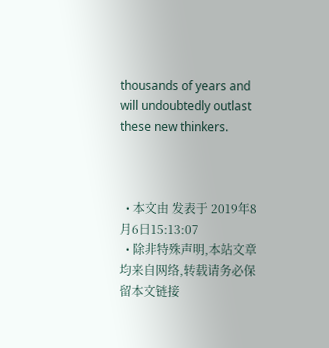thousands of years and will undoubtedly outlast these new thinkers.



  • 本文由 发表于 2019年8月6日15:13:07
  • 除非特殊声明,本站文章均来自网络,转载请务必保留本文链接